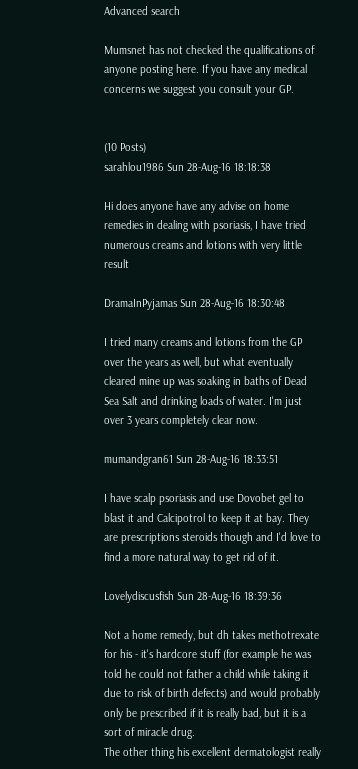Advanced search

Mumsnet has not checked the qualifications of anyone posting here. If you have any medical concerns we suggest you consult your GP.


(10 Posts)
sarahlou1986 Sun 28-Aug-16 18:18:38

Hi does anyone have any advise on home remedies in dealing with psoriasis, I have tried numerous creams and lotions with very little result

DramaInPyjamas Sun 28-Aug-16 18:30:48

I tried many creams and lotions from the GP over the years as well, but what eventually cleared mine up was soaking in baths of Dead Sea Salt and drinking loads of water. I'm just over 3 years completely clear now.

mumandgran61 Sun 28-Aug-16 18:33:51

I have scalp psoriasis and use Dovobet gel to blast it and Calcipotrol to keep it at bay. They are prescriptions steroids though and I'd love to find a more natural way to get rid of it.

Lovelydiscusfish Sun 28-Aug-16 18:39:36

Not a home remedy, but dh takes methotrexate for his - it's hardcore stuff (for example he was told he could not father a child while taking it due to risk of birth defects) and would probably only be prescribed if it is really bad, but it is a sort of miracle drug.
The other thing his excellent dermatologist really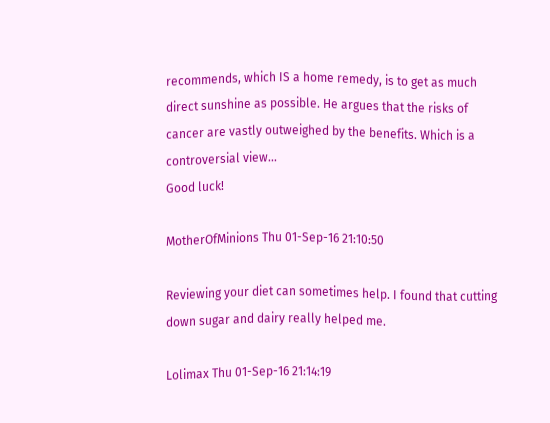recommends, which IS a home remedy, is to get as much direct sunshine as possible. He argues that the risks of cancer are vastly outweighed by the benefits. Which is a controversial view...
Good luck!

MotherOfMinions Thu 01-Sep-16 21:10:50

Reviewing your diet can sometimes help. I found that cutting down sugar and dairy really helped me.

Lolimax Thu 01-Sep-16 21:14:19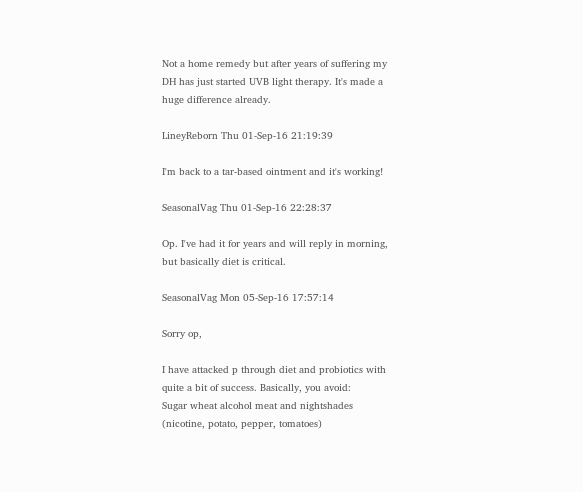Not a home remedy but after years of suffering my DH has just started UVB light therapy. It's made a huge difference already.

LineyReborn Thu 01-Sep-16 21:19:39

I'm back to a tar-based ointment and it's working!

SeasonalVag Thu 01-Sep-16 22:28:37

Op. I've had it for years and will reply in morning, but basically diet is critical.

SeasonalVag Mon 05-Sep-16 17:57:14

Sorry op,

I have attacked p through diet and probiotics with quite a bit of success. Basically, you avoid:
Sugar wheat alcohol meat and nightshades (nicotine, potato, pepper, tomatoes)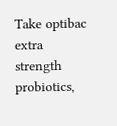Take optibac extra strength probiotics,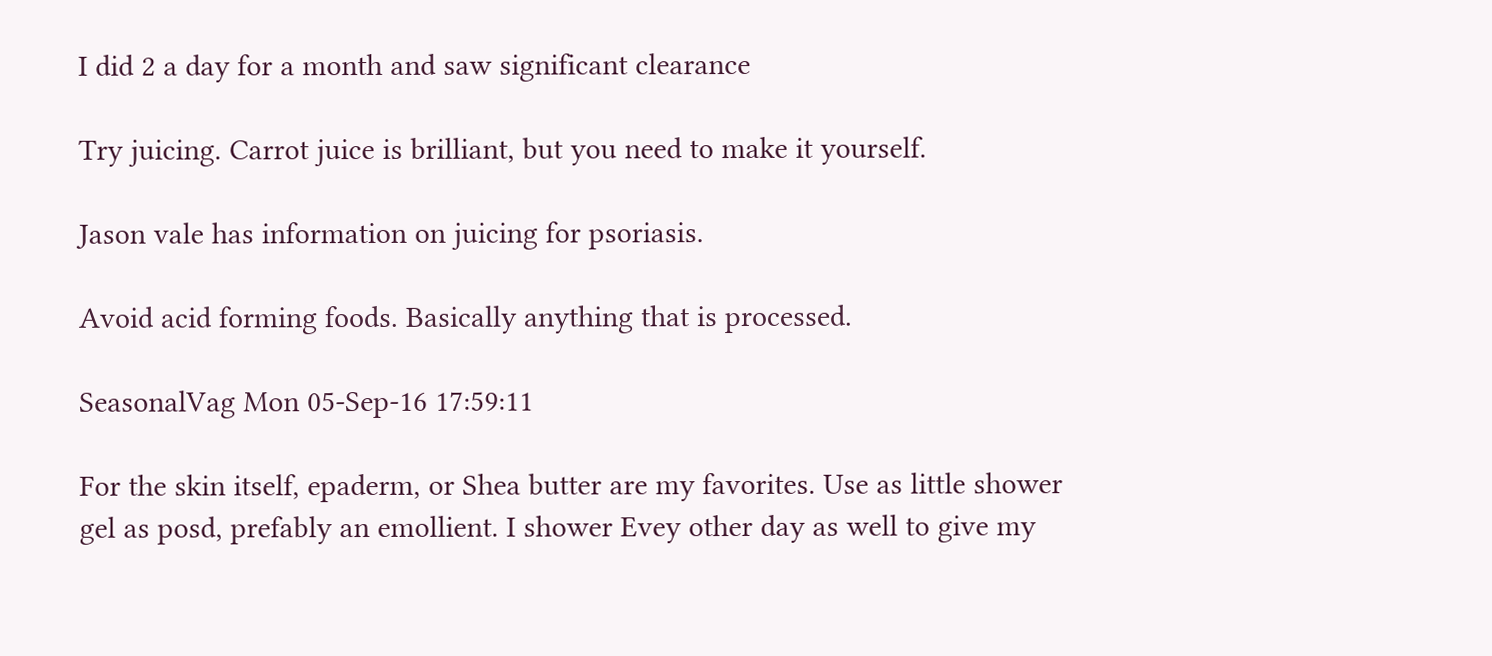I did 2 a day for a month and saw significant clearance

Try juicing. Carrot juice is brilliant, but you need to make it yourself.

Jason vale has information on juicing for psoriasis.

Avoid acid forming foods. Basically anything that is processed.

SeasonalVag Mon 05-Sep-16 17:59:11

For the skin itself, epaderm, or Shea butter are my favorites. Use as little shower gel as posd, prefably an emollient. I shower Evey other day as well to give my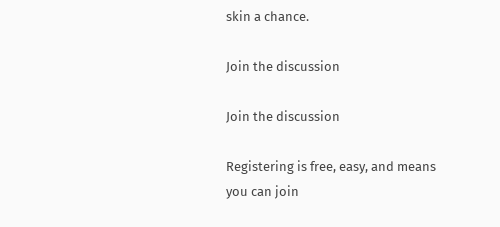skin a chance.

Join the discussion

Join the discussion

Registering is free, easy, and means you can join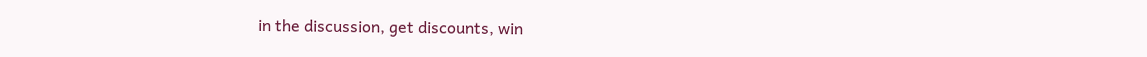in the discussion, get discounts, win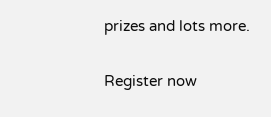prizes and lots more.

Register now